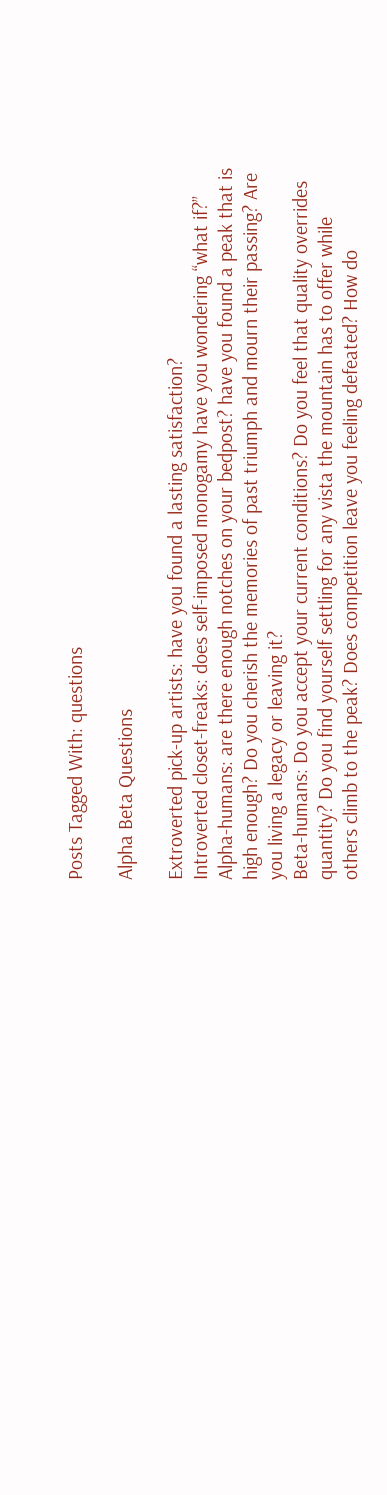Posts Tagged With: questions

Alpha Beta Questions

Extroverted pick-up artists: have you found a lasting satisfaction?
Introverted closet-freaks: does self-imposed monogamy have you wondering “what if?”
Alpha-humans: are there enough notches on your bedpost? have you found a peak that is high enough? Do you cherish the memories of past triumph and mourn their passing? Are you living a legacy or leaving it?
Beta-humans: Do you accept your current conditions? Do you feel that quality overrides quantity? Do you find yourself settling for any vista the mountain has to offer while others climb to the peak? Does competition leave you feeling defeated? How do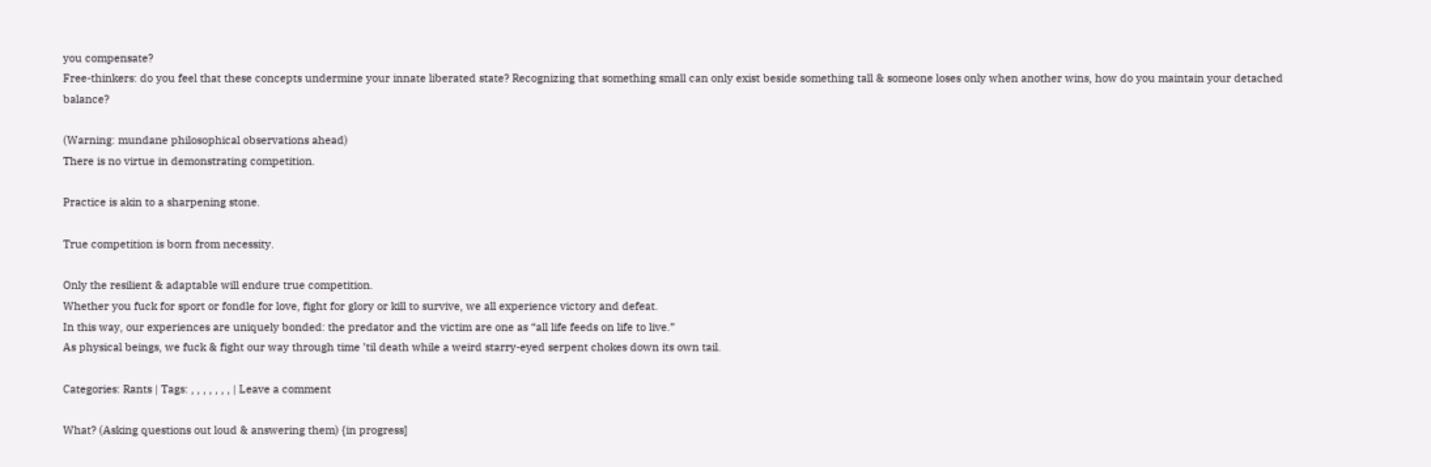you compensate?
Free-thinkers: do you feel that these concepts undermine your innate liberated state? Recognizing that something small can only exist beside something tall & someone loses only when another wins, how do you maintain your detached balance?

(Warning: mundane philosophical observations ahead)
There is no virtue in demonstrating competition.

Practice is akin to a sharpening stone.

True competition is born from necessity.

Only the resilient & adaptable will endure true competition.
Whether you fuck for sport or fondle for love, fight for glory or kill to survive, we all experience victory and defeat.
In this way, our experiences are uniquely bonded: the predator and the victim are one as “all life feeds on life to live.”
As physical beings, we fuck & fight our way through time ’til death while a weird starry-eyed serpent chokes down its own tail.

Categories: Rants | Tags: , , , , , , , | Leave a comment

What? (Asking questions out loud & answering them) {in progress]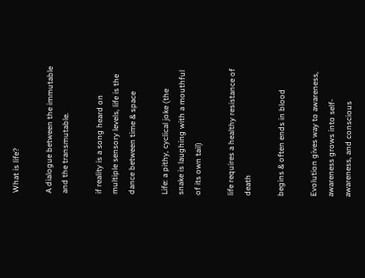What is life?

A dialogue between the immutable and the transmutable.

if reality is a song heard on multiple sensory levels, life is the dance between time & space

Life: a pithy, cyclical joke (the snake is laughing with a mouthful of its own tail)

life requires a healthy resistance of death

begins & often ends in blood

Evolution gives way to awareness, awareness grows into self-awareness, and conscious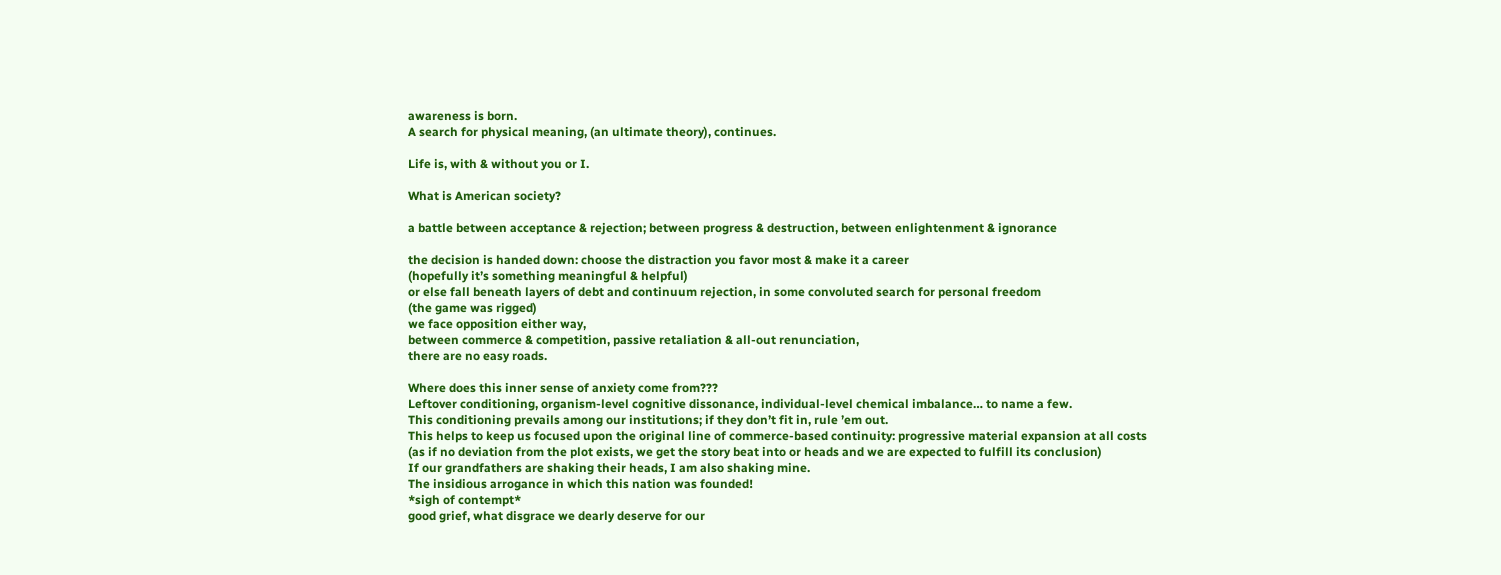awareness is born.
A search for physical meaning, (an ultimate theory), continues.

Life is, with & without you or I.

What is American society?

a battle between acceptance & rejection; between progress & destruction, between enlightenment & ignorance

the decision is handed down: choose the distraction you favor most & make it a career
(hopefully it’s something meaningful & helpful)
or else fall beneath layers of debt and continuum rejection, in some convoluted search for personal freedom
(the game was rigged)
we face opposition either way,
between commerce & competition, passive retaliation & all-out renunciation,
there are no easy roads.

Where does this inner sense of anxiety come from???
Leftover conditioning, organism-level cognitive dissonance, individual-level chemical imbalance… to name a few.
This conditioning prevails among our institutions; if they don’t fit in, rule ’em out.
This helps to keep us focused upon the original line of commerce-based continuity: progressive material expansion at all costs
(as if no deviation from the plot exists, we get the story beat into or heads and we are expected to fulfill its conclusion)
If our grandfathers are shaking their heads, I am also shaking mine.
The insidious arrogance in which this nation was founded!
*sigh of contempt*
good grief, what disgrace we dearly deserve for our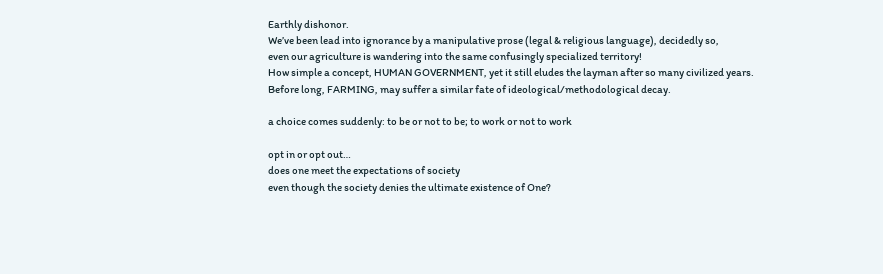Earthly dishonor.
We’ve been lead into ignorance by a manipulative prose (legal & religious language), decidedly so,
even our agriculture is wandering into the same confusingly specialized territory!
How simple a concept, HUMAN GOVERNMENT, yet it still eludes the layman after so many civilized years.
Before long, FARMING, may suffer a similar fate of ideological/methodological decay.

a choice comes suddenly: to be or not to be; to work or not to work

opt in or opt out…
does one meet the expectations of society
even though the society denies the ultimate existence of One?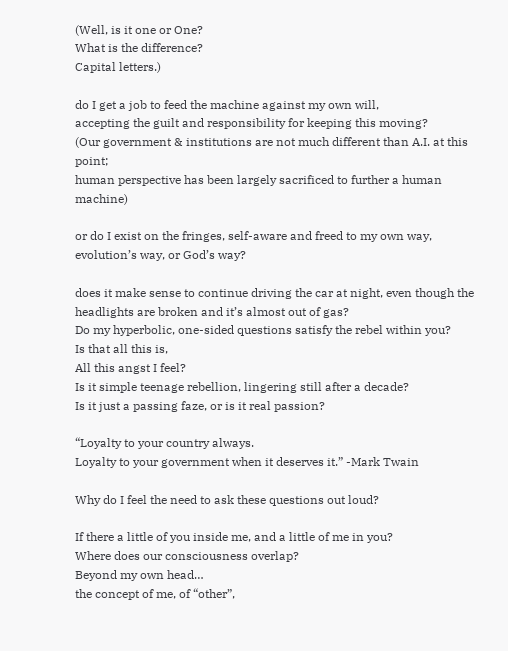(Well, is it one or One?
What is the difference?
Capital letters.)

do I get a job to feed the machine against my own will,
accepting the guilt and responsibility for keeping this moving?
(Our government & institutions are not much different than A.I. at this point;
human perspective has been largely sacrificed to further a human machine)

or do I exist on the fringes, self-aware and freed to my own way, evolution’s way, or God’s way?

does it make sense to continue driving the car at night, even though the headlights are broken and it’s almost out of gas?
Do my hyperbolic, one-sided questions satisfy the rebel within you?
Is that all this is,
All this angst I feel?
Is it simple teenage rebellion, lingering still after a decade?
Is it just a passing faze, or is it real passion?

“Loyalty to your country always.
Loyalty to your government when it deserves it.” -Mark Twain

Why do I feel the need to ask these questions out loud?

If there a little of you inside me, and a little of me in you?
Where does our consciousness overlap?
Beyond my own head…
the concept of me, of “other”,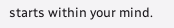starts within your mind.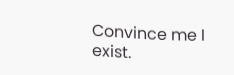Convince me I exist.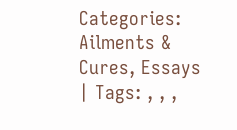Categories: Ailments & Cures, Essays | Tags: , , ,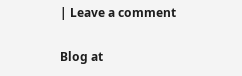| Leave a comment

Blog at